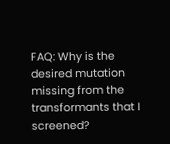FAQ: Why is the desired mutation missing from the transformants that I screened?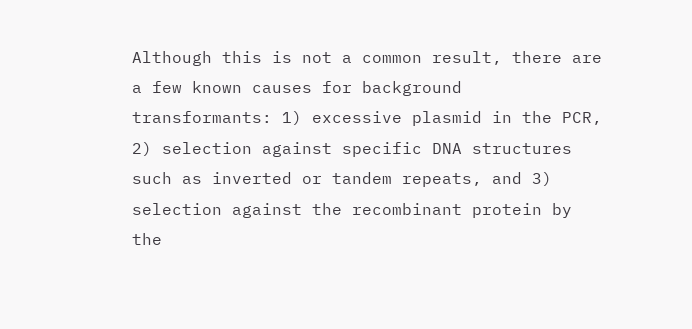Although this is not a common result, there are a few known causes for background transformants: 1) excessive plasmid in the PCR, 2) selection against specific DNA structures such as inverted or tandem repeats, and 3) selection against the recombinant protein by the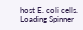host E. coli cells.
Loading Spinner